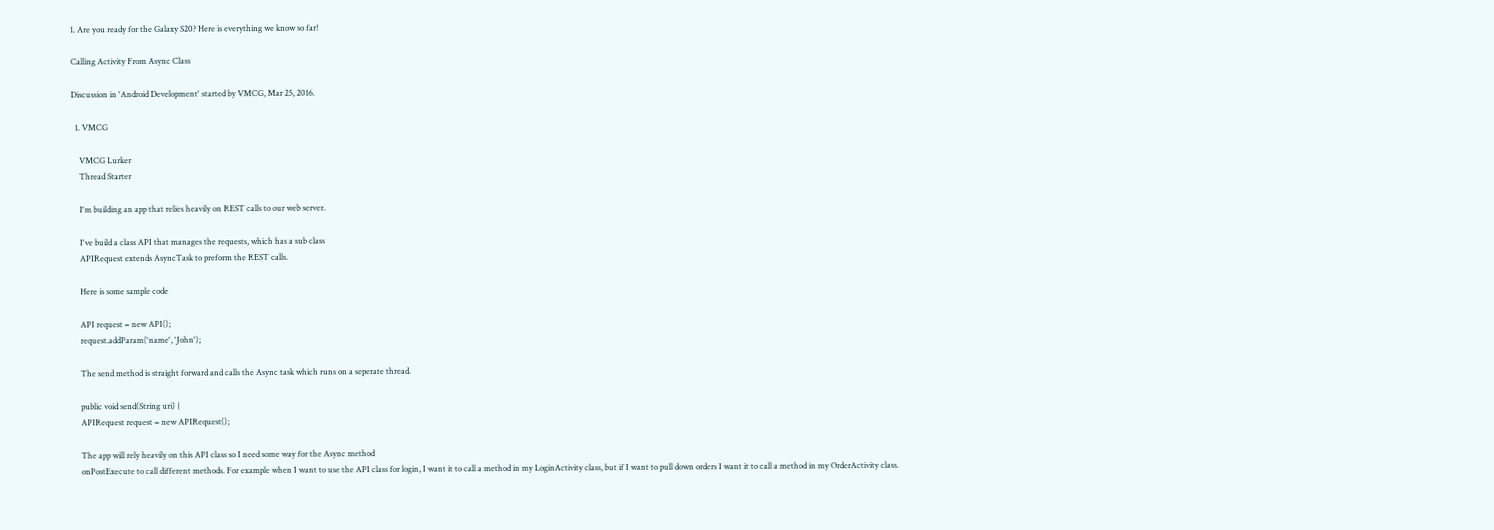1. Are you ready for the Galaxy S20? Here is everything we know so far!

Calling Activity From Async Class

Discussion in 'Android Development' started by VMCG, Mar 25, 2016.

  1. VMCG

    VMCG Lurker
    Thread Starter

    I'm building an app that relies heavily on REST calls to our web server.

    I've build a class API that manages the requests, which has a sub class
    APIRequest extends AsyncTask to preform the REST calls.

    Here is some sample code

    API request = new API();
    request.addParam('name', 'John');

    The send method is straight forward and calls the Async task which runs on a seperate thread.

    public void send(String uri) {
    APIRequest request = new APIRequest();

    The app will rely heavily on this API class so I need some way for the Async method
    onPostExecute to call different methods. For example when I want to use the API class for login, I want it to call a method in my LoginActivity class, but if I want to pull down orders I want it to call a method in my OrderActivity class.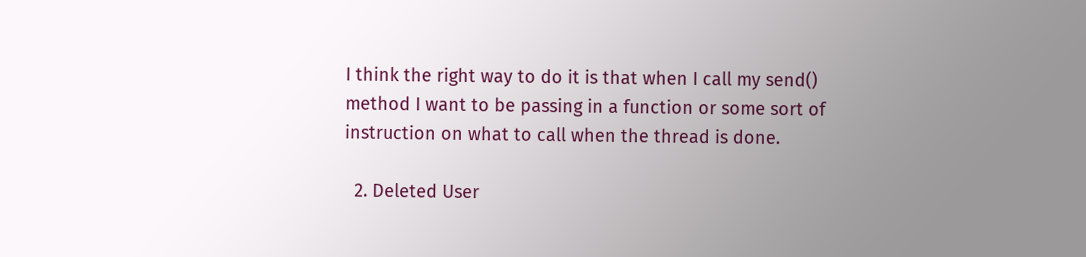I think the right way to do it is that when I call my send() method I want to be passing in a function or some sort of instruction on what to call when the thread is done.

  2. Deleted User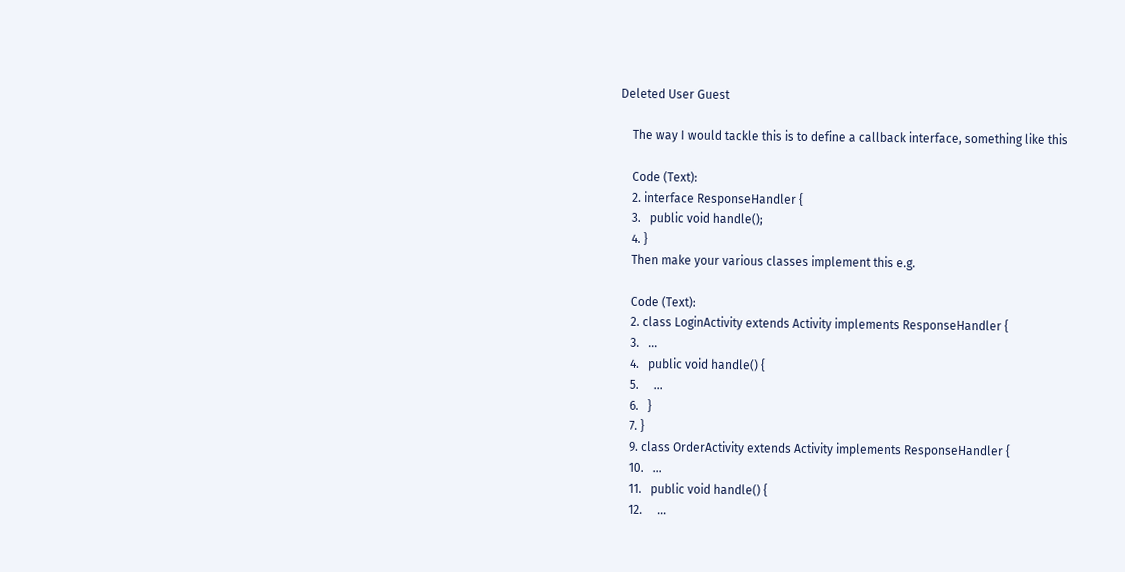Deleted User Guest

    The way I would tackle this is to define a callback interface, something like this

    Code (Text):
    2. interface ResponseHandler {
    3.   public void handle();
    4. }
    Then make your various classes implement this e.g.

    Code (Text):
    2. class LoginActivity extends Activity implements ResponseHandler {
    3.   ...
    4.   public void handle() {
    5.     ...
    6.   }
    7. }
    9. class OrderActivity extends Activity implements ResponseHandler {
    10.   ...
    11.   public void handle() {
    12.     ...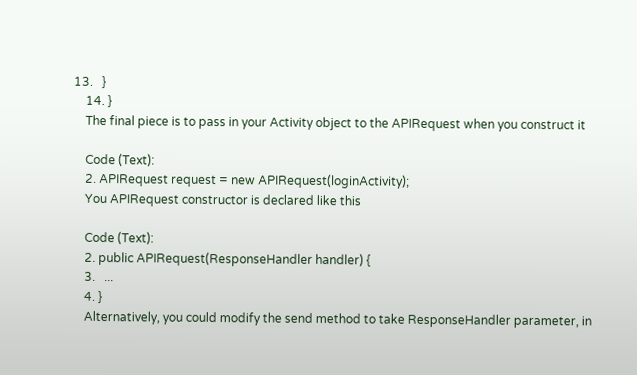13.   }
    14. }
    The final piece is to pass in your Activity object to the APIRequest when you construct it

    Code (Text):
    2. APIRequest request = new APIRequest(loginActivity);
    You APIRequest constructor is declared like this

    Code (Text):
    2. public APIRequest(ResponseHandler handler) {
    3.   ...
    4. }
    Alternatively, you could modify the send method to take ResponseHandler parameter, in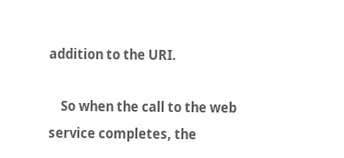addition to the URI.

    So when the call to the web service completes, the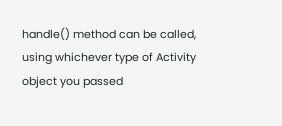handle() method can be called, using whichever type of Activity object you passed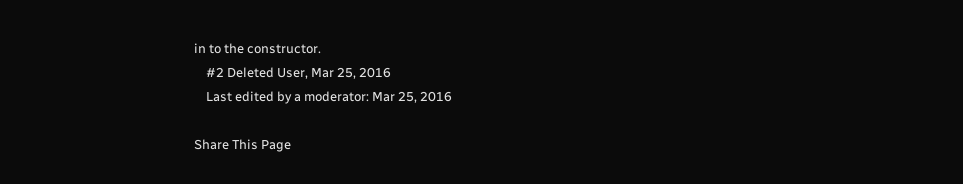in to the constructor.
    #2 Deleted User, Mar 25, 2016
    Last edited by a moderator: Mar 25, 2016

Share This Page